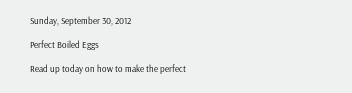Sunday, September 30, 2012

Perfect Boiled Eggs

Read up today on how to make the perfect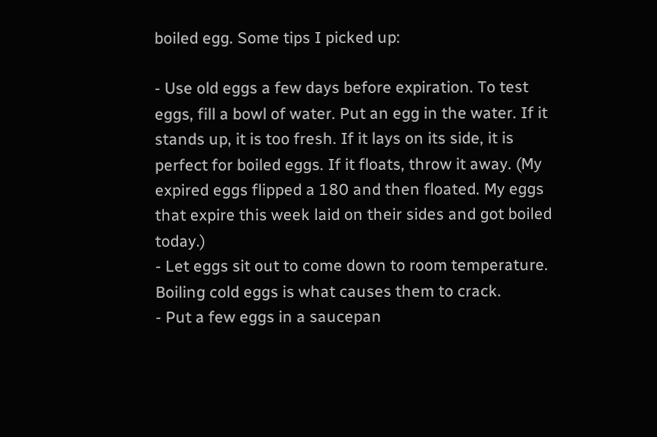boiled egg. Some tips I picked up:

- Use old eggs a few days before expiration. To test eggs, fill a bowl of water. Put an egg in the water. If it stands up, it is too fresh. If it lays on its side, it is perfect for boiled eggs. If it floats, throw it away. (My expired eggs flipped a 180 and then floated. My eggs that expire this week laid on their sides and got boiled today.)
- Let eggs sit out to come down to room temperature. Boiling cold eggs is what causes them to crack.
- Put a few eggs in a saucepan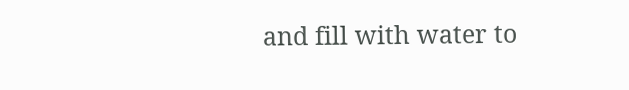and fill with water to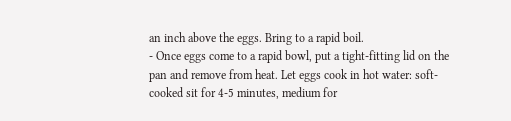an inch above the eggs. Bring to a rapid boil.
- Once eggs come to a rapid bowl, put a tight-fitting lid on the pan and remove from heat. Let eggs cook in hot water: soft-cooked sit for 4-5 minutes, medium for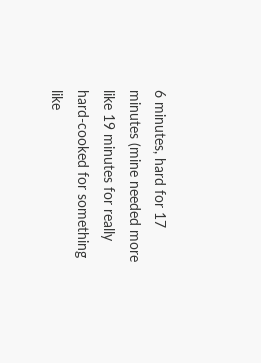6 minutes, hard for 17 minutes (mine needed more like 19 minutes for really hard-cooked for something like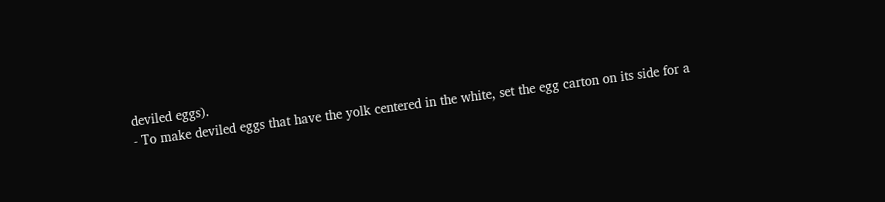deviled eggs).
- To make deviled eggs that have the yolk centered in the white, set the egg carton on its side for a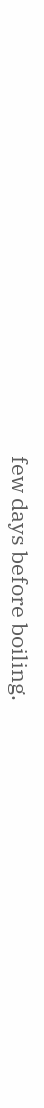few days before boiling.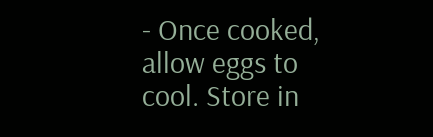- Once cooked, allow eggs to cool. Store in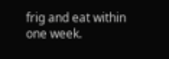frig and eat within one week.